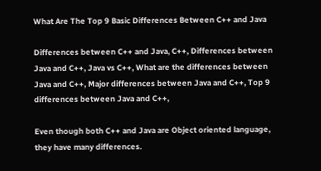What Are The Top 9 Basic Differences Between C++ and Java

Differences between C++ and Java, C++, Differences between Java and C++, Java vs C++, What are the differences between Java and C++, Major differences between Java and C++, Top 9 differences between Java and C++,

Even though both C++ and Java are Object oriented language, they have many differences.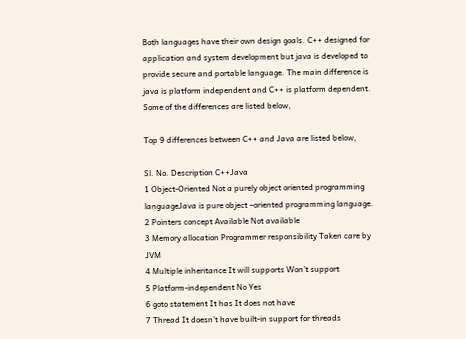Both languages have their own design goals. C++ designed for application and system development but java is developed to provide secure and portable language. The main difference is java is platform independent and C++ is platform dependent. Some of the differences are listed below,

Top 9 differences between C++ and Java are listed below,

Sl. No. Description C++Java
1 Object-Oriented Not a purely object oriented programming languageJava is pure object –oriented programming language.
2 Pointers concept Available Not available
3 Memory allocation Programmer responsibility Taken care by JVM
4 Multiple inheritance It will supports Won’t support
5 Platform-independent No Yes
6 goto statement It has It does not have
7 Thread It doesn’t have built-in support for threads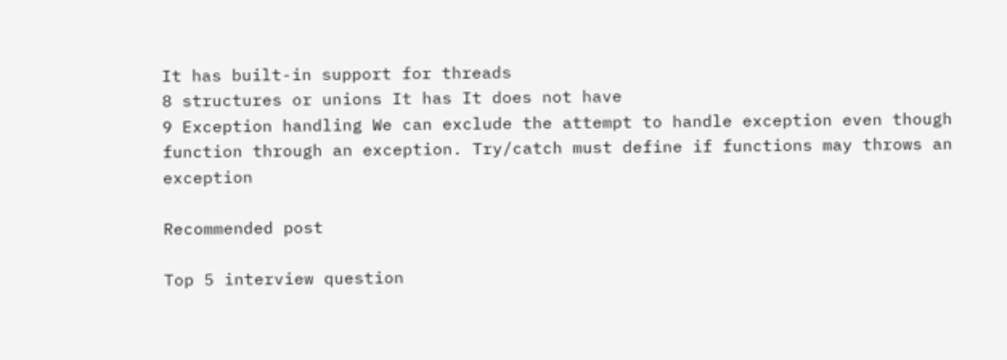It has built-in support for threads
8 structures or unions It has It does not have
9 Exception handling We can exclude the attempt to handle exception even though function through an exception. Try/catch must define if functions may throws an exception

Recommended post

Top 5 interview question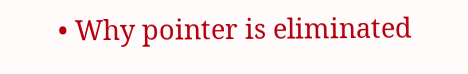• Why pointer is eliminated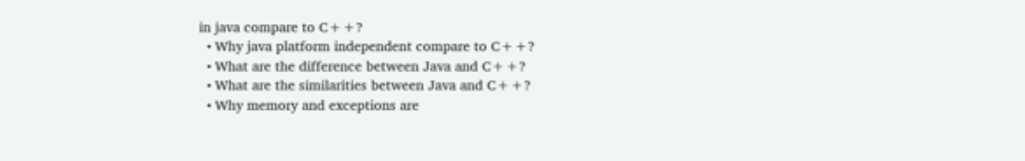in java compare to C++?
  • Why java platform independent compare to C++?
  • What are the difference between Java and C++?
  • What are the similarities between Java and C++?
  • Why memory and exceptions are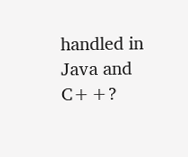handled in Java and C++?